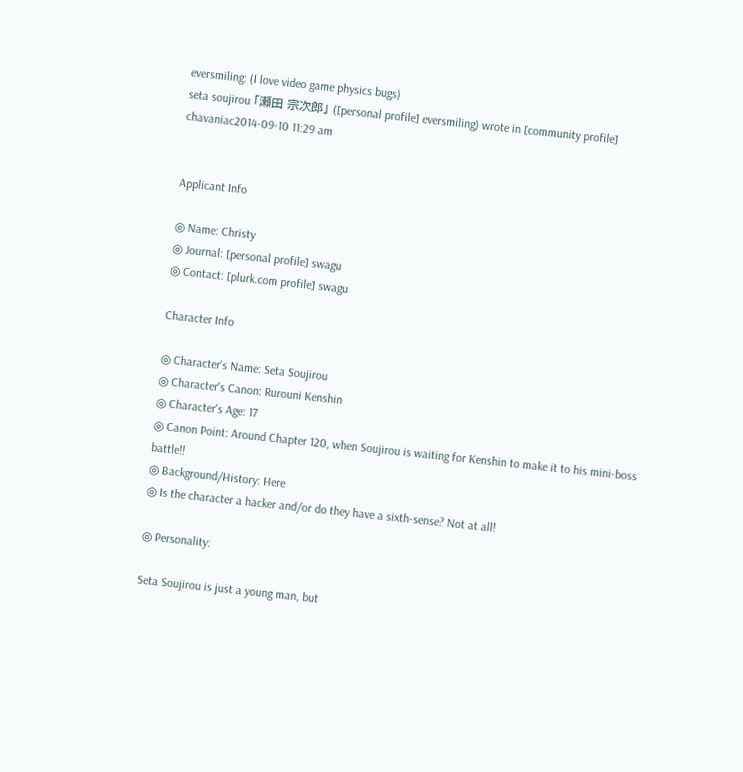eversmiling: (I love video game physics bugs)
seta soujirou 「瀬田 宗次郎」 ([personal profile] eversmiling) wrote in [community profile] chavaniac2014-09-10 11:29 am


Applicant Info

◎ Name: Christy
◎ Journal: [personal profile] swagu
◎ Contact: [plurk.com profile] swagu

Character Info

◎ Character's Name: Seta Soujirou
◎ Character's Canon: Rurouni Kenshin
◎ Character's Age: 17
◎ Canon Point: Around Chapter 120, when Soujirou is waiting for Kenshin to make it to his mini-boss battle!!
◎ Background/History: Here
◎ Is the character a hacker and/or do they have a sixth-sense? Not at all!

◎ Personality:

Seta Soujirou is just a young man, but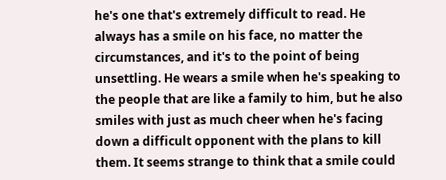he's one that's extremely difficult to read. He always has a smile on his face, no matter the circumstances, and it's to the point of being unsettling. He wears a smile when he's speaking to the people that are like a family to him, but he also smiles with just as much cheer when he's facing down a difficult opponent with the plans to kill them. It seems strange to think that a smile could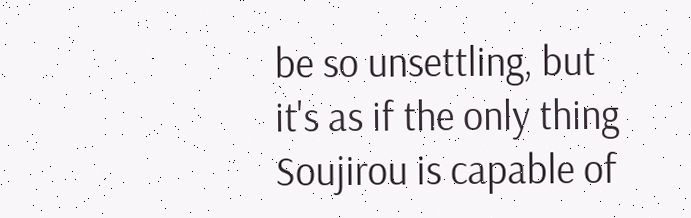be so unsettling, but it's as if the only thing Soujirou is capable of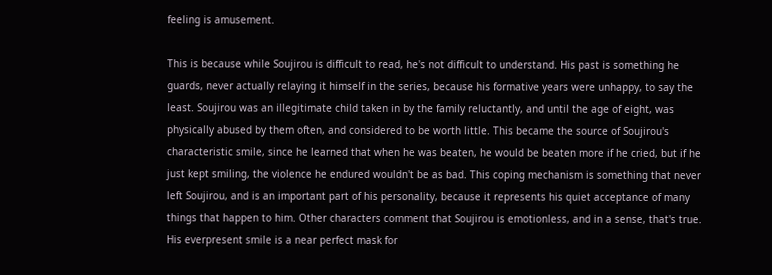feeling is amusement.

This is because while Soujirou is difficult to read, he's not difficult to understand. His past is something he guards, never actually relaying it himself in the series, because his formative years were unhappy, to say the least. Soujirou was an illegitimate child taken in by the family reluctantly, and until the age of eight, was physically abused by them often, and considered to be worth little. This became the source of Soujirou's characteristic smile, since he learned that when he was beaten, he would be beaten more if he cried, but if he just kept smiling, the violence he endured wouldn't be as bad. This coping mechanism is something that never left Soujirou, and is an important part of his personality, because it represents his quiet acceptance of many things that happen to him. Other characters comment that Soujirou is emotionless, and in a sense, that's true. His everpresent smile is a near perfect mask for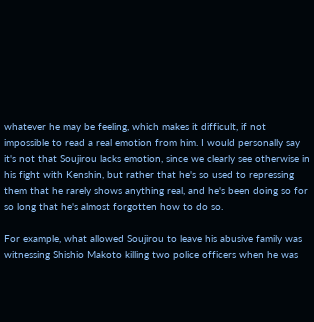whatever he may be feeling, which makes it difficult, if not impossible to read a real emotion from him. I would personally say it's not that Soujirou lacks emotion, since we clearly see otherwise in his fight with Kenshin, but rather that he's so used to repressing them that he rarely shows anything real, and he's been doing so for so long that he's almost forgotten how to do so.

For example, what allowed Soujirou to leave his abusive family was witnessing Shishio Makoto killing two police officers when he was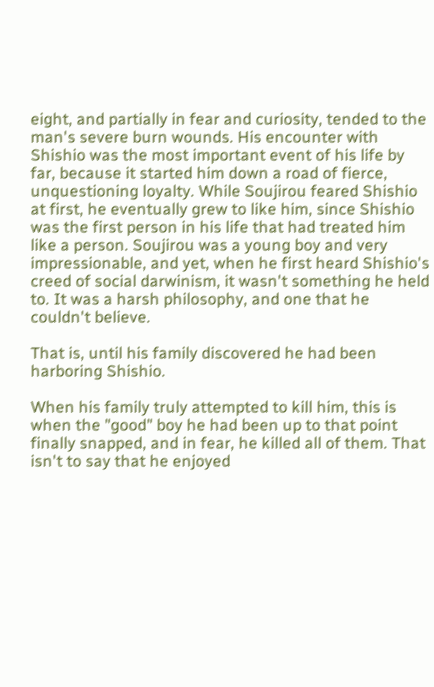eight, and partially in fear and curiosity, tended to the man's severe burn wounds. His encounter with Shishio was the most important event of his life by far, because it started him down a road of fierce, unquestioning loyalty. While Soujirou feared Shishio at first, he eventually grew to like him, since Shishio was the first person in his life that had treated him like a person. Soujirou was a young boy and very impressionable, and yet, when he first heard Shishio's creed of social darwinism, it wasn't something he held to. It was a harsh philosophy, and one that he couldn't believe.

That is, until his family discovered he had been harboring Shishio.

When his family truly attempted to kill him, this is when the "good" boy he had been up to that point finally snapped, and in fear, he killed all of them. That isn't to say that he enjoyed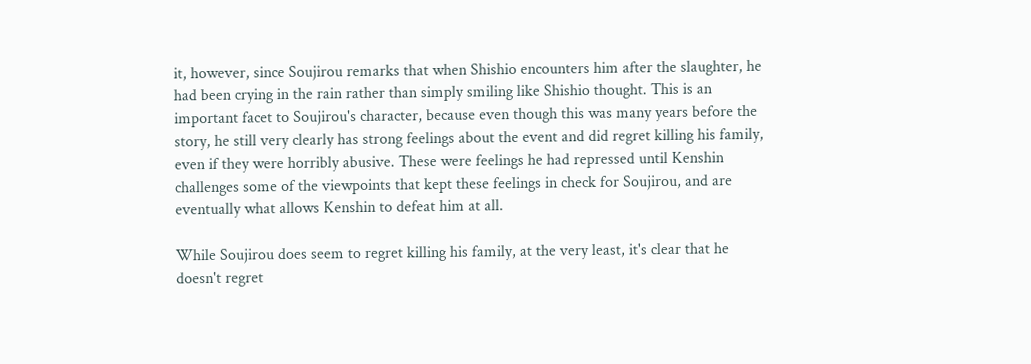it, however, since Soujirou remarks that when Shishio encounters him after the slaughter, he had been crying in the rain rather than simply smiling like Shishio thought. This is an important facet to Soujirou's character, because even though this was many years before the story, he still very clearly has strong feelings about the event and did regret killing his family, even if they were horribly abusive. These were feelings he had repressed until Kenshin challenges some of the viewpoints that kept these feelings in check for Soujirou, and are eventually what allows Kenshin to defeat him at all.

While Soujirou does seem to regret killing his family, at the very least, it's clear that he doesn't regret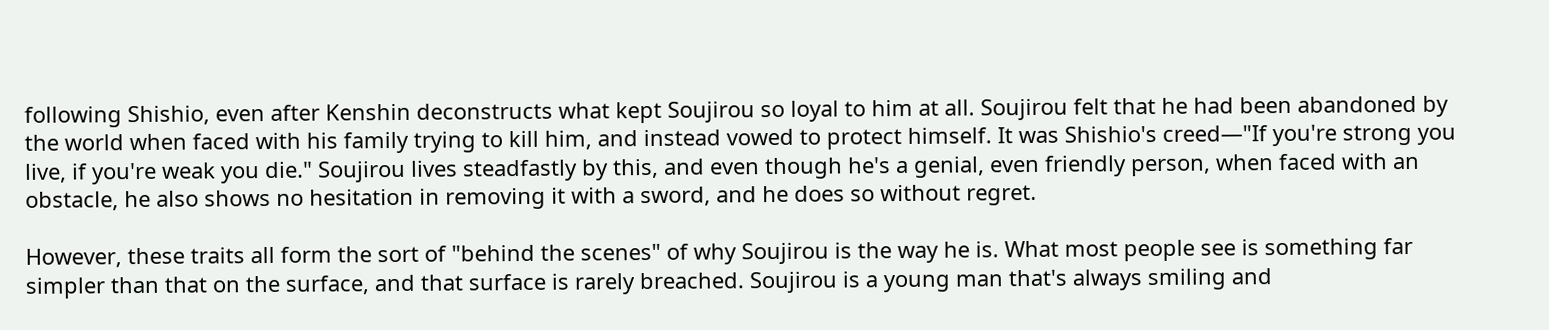following Shishio, even after Kenshin deconstructs what kept Soujirou so loyal to him at all. Soujirou felt that he had been abandoned by the world when faced with his family trying to kill him, and instead vowed to protect himself. It was Shishio's creed—"If you're strong you live, if you're weak you die." Soujirou lives steadfastly by this, and even though he's a genial, even friendly person, when faced with an obstacle, he also shows no hesitation in removing it with a sword, and he does so without regret.

However, these traits all form the sort of "behind the scenes" of why Soujirou is the way he is. What most people see is something far simpler than that on the surface, and that surface is rarely breached. Soujirou is a young man that's always smiling and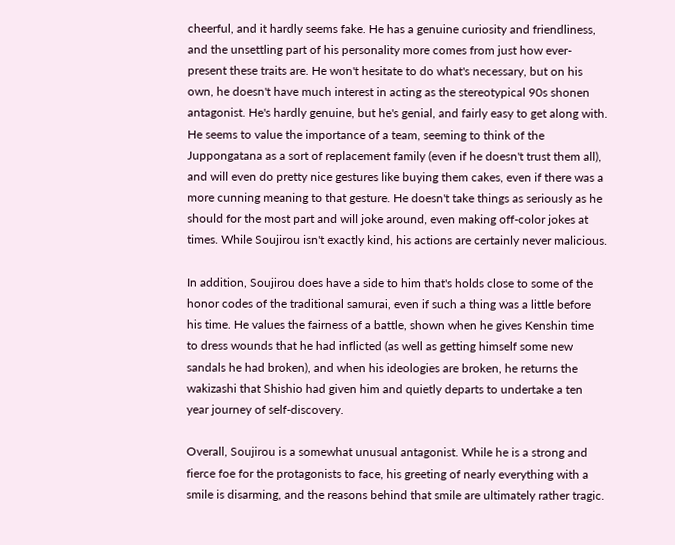cheerful, and it hardly seems fake. He has a genuine curiosity and friendliness, and the unsettling part of his personality more comes from just how ever-present these traits are. He won't hesitate to do what's necessary, but on his own, he doesn't have much interest in acting as the stereotypical 90s shonen antagonist. He's hardly genuine, but he's genial, and fairly easy to get along with. He seems to value the importance of a team, seeming to think of the Juppongatana as a sort of replacement family (even if he doesn't trust them all), and will even do pretty nice gestures like buying them cakes, even if there was a more cunning meaning to that gesture. He doesn't take things as seriously as he should for the most part and will joke around, even making off-color jokes at times. While Soujirou isn't exactly kind, his actions are certainly never malicious.

In addition, Soujirou does have a side to him that's holds close to some of the honor codes of the traditional samurai, even if such a thing was a little before his time. He values the fairness of a battle, shown when he gives Kenshin time to dress wounds that he had inflicted (as well as getting himself some new sandals he had broken), and when his ideologies are broken, he returns the wakizashi that Shishio had given him and quietly departs to undertake a ten year journey of self-discovery.

Overall, Soujirou is a somewhat unusual antagonist. While he is a strong and fierce foe for the protagonists to face, his greeting of nearly everything with a smile is disarming, and the reasons behind that smile are ultimately rather tragic.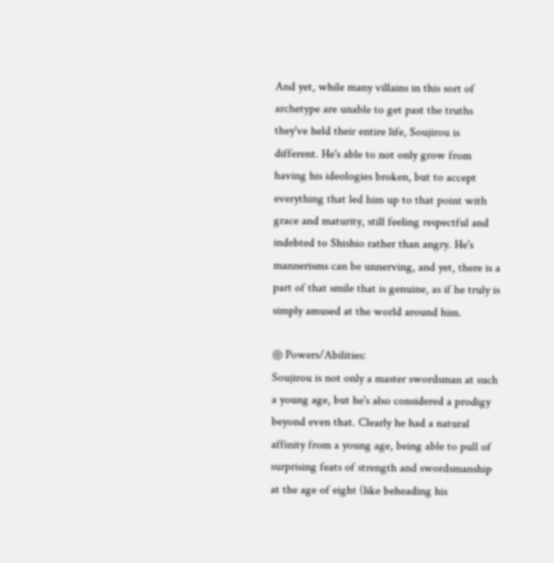And yet, while many villains in this sort of archetype are unable to get past the truths they've held their entire life, Soujirou is different. He's able to not only grow from having his ideologies broken, but to accept everything that led him up to that point with grace and maturity, still feeling respectful and indebted to Shishio rather than angry. He's mannerisms can be unnerving, and yet, there is a part of that smile that is genuine, as if he truly is simply amused at the world around him.

◎ Powers/Abilities:
Soujirou is not only a master swordsman at such a young age, but he's also considered a prodigy beyond even that. Clearly he had a natural affinity from a young age, being able to pull of surprising feats of strength and swordsmanship at the age of eight (like beheading his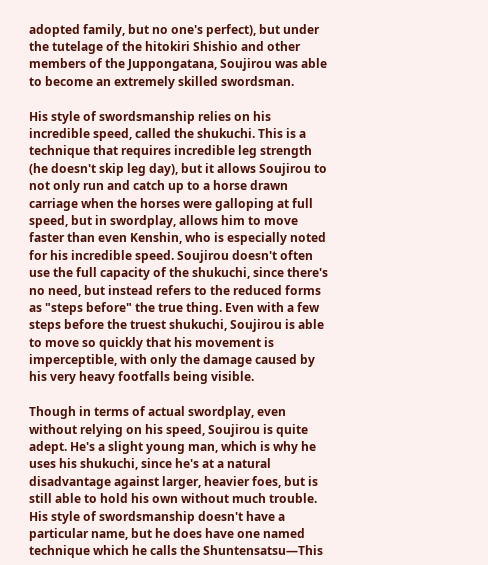adopted family, but no one's perfect), but under the tutelage of the hitokiri Shishio and other members of the Juppongatana, Soujirou was able to become an extremely skilled swordsman.

His style of swordsmanship relies on his incredible speed, called the shukuchi. This is a technique that requires incredible leg strength (he doesn't skip leg day), but it allows Soujirou to not only run and catch up to a horse drawn carriage when the horses were galloping at full speed, but in swordplay, allows him to move faster than even Kenshin, who is especially noted for his incredible speed. Soujirou doesn't often use the full capacity of the shukuchi, since there's no need, but instead refers to the reduced forms as "steps before" the true thing. Even with a few steps before the truest shukuchi, Soujirou is able to move so quickly that his movement is imperceptible, with only the damage caused by his very heavy footfalls being visible.

Though in terms of actual swordplay, even without relying on his speed, Soujirou is quite adept. He's a slight young man, which is why he uses his shukuchi, since he's at a natural disadvantage against larger, heavier foes, but is still able to hold his own without much trouble. His style of swordsmanship doesn't have a particular name, but he does have one named technique which he calls the Shuntensatsu—This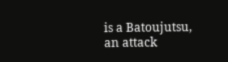is a Batoujutsu, an attack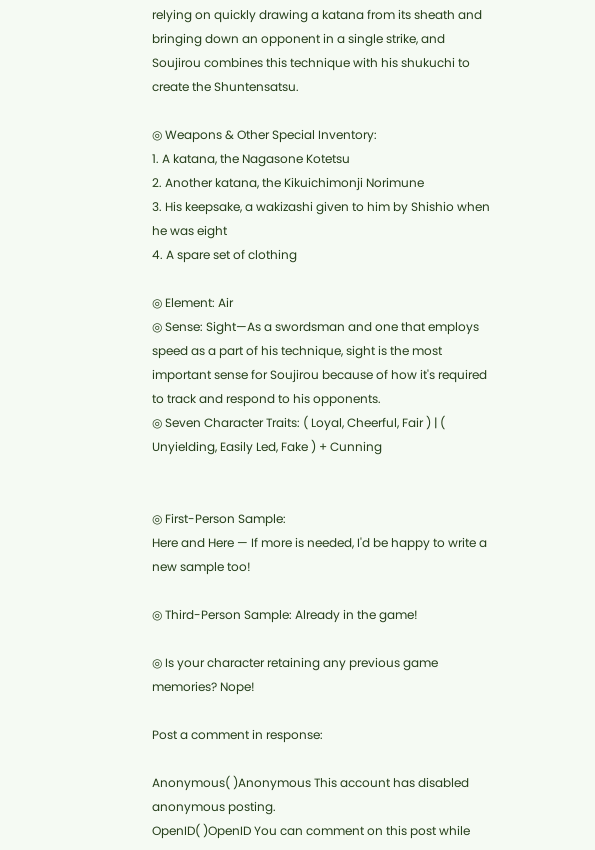relying on quickly drawing a katana from its sheath and bringing down an opponent in a single strike, and Soujirou combines this technique with his shukuchi to create the Shuntensatsu.

◎ Weapons & Other Special Inventory:
1. A katana, the Nagasone Kotetsu
2. Another katana, the Kikuichimonji Norimune
3. His keepsake, a wakizashi given to him by Shishio when he was eight
4. A spare set of clothing

◎ Element: Air
◎ Sense: Sight—As a swordsman and one that employs speed as a part of his technique, sight is the most important sense for Soujirou because of how it's required to track and respond to his opponents.
◎ Seven Character Traits: ( Loyal, Cheerful, Fair ) | ( Unyielding, Easily Led, Fake ) + Cunning


◎ First-Person Sample:
Here and Here — If more is needed, I'd be happy to write a new sample too!

◎ Third-Person Sample: Already in the game!

◎ Is your character retaining any previous game memories? Nope!

Post a comment in response:

Anonymous( )Anonymous This account has disabled anonymous posting.
OpenID( )OpenID You can comment on this post while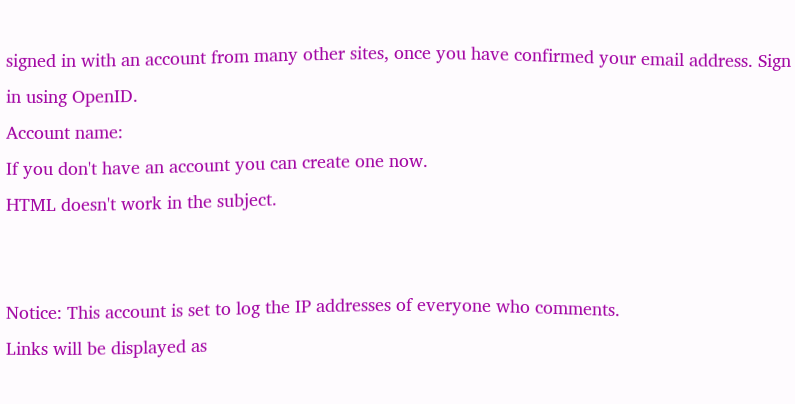signed in with an account from many other sites, once you have confirmed your email address. Sign in using OpenID.
Account name:
If you don't have an account you can create one now.
HTML doesn't work in the subject.


Notice: This account is set to log the IP addresses of everyone who comments.
Links will be displayed as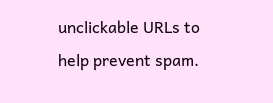unclickable URLs to help prevent spam.